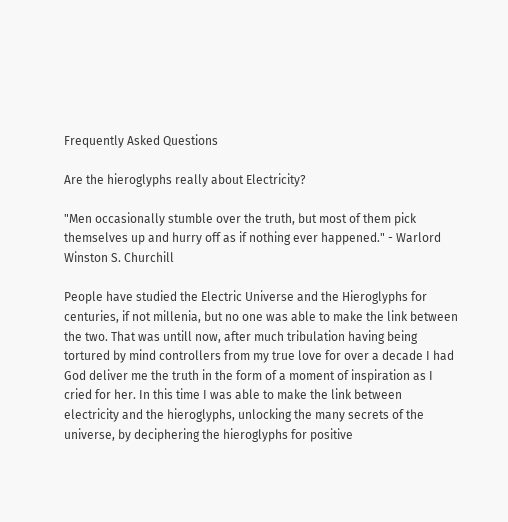Frequently Asked Questions

Are the hieroglyphs really about Electricity?

"Men occasionally stumble over the truth, but most of them pick themselves up and hurry off as if nothing ever happened." - Warlord Winston S. Churchill

People have studied the Electric Universe and the Hieroglyphs for centuries, if not millenia, but no one was able to make the link between the two. That was untill now, after much tribulation having being tortured by mind controllers from my true love for over a decade I had God deliver me the truth in the form of a moment of inspiration as I cried for her. In this time I was able to make the link between electricity and the hieroglyphs, unlocking the many secrets of the universe, by deciphering the hieroglyphs for positive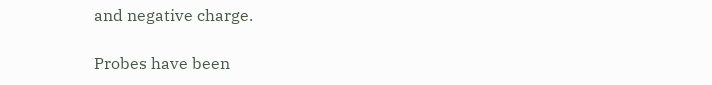and negative charge.

Probes have been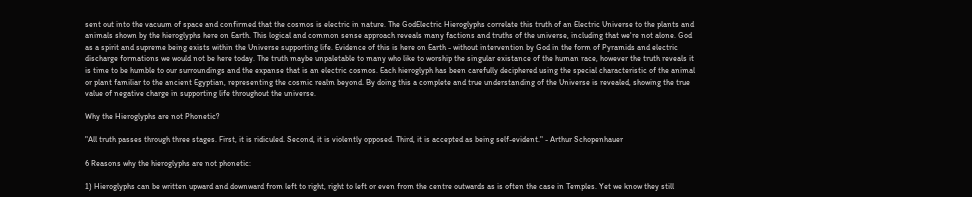sent out into the vacuum of space and confirmed that the cosmos is electric in nature. The GodElectric Hieroglyphs correlate this truth of an Electric Universe to the plants and animals shown by the hieroglyphs here on Earth. This logical and common sense approach reveals many factions and truths of the universe, including that we're not alone. God as a spirit and supreme being exists within the Universe supporting life. Evidence of this is here on Earth - without intervention by God in the form of Pyramids and electric discharge formations we would not be here today. The truth maybe unpaletable to many who like to worship the singular existance of the human race, however the truth reveals it is time to be humble to our surroundings and the expanse that is an electric cosmos. Each hieroglyph has been carefully deciphered using the special characteristic of the animal or plant familiar to the ancient Egyptian, representing the cosmic realm beyond. By doing this a complete and true understanding of the Universe is revealed, showing the true value of negative charge in supporting life throughout the universe.

Why the Hieroglyphs are not Phonetic?

"All truth passes through three stages. First, it is ridiculed. Second, it is violently opposed. Third, it is accepted as being self-evident." - Arthur Schopenhauer

6 Reasons why the hieroglyphs are not phonetic:

1) Hieroglyphs can be written upward and downward from left to right, right to left or even from the centre outwards as is often the case in Temples. Yet we know they still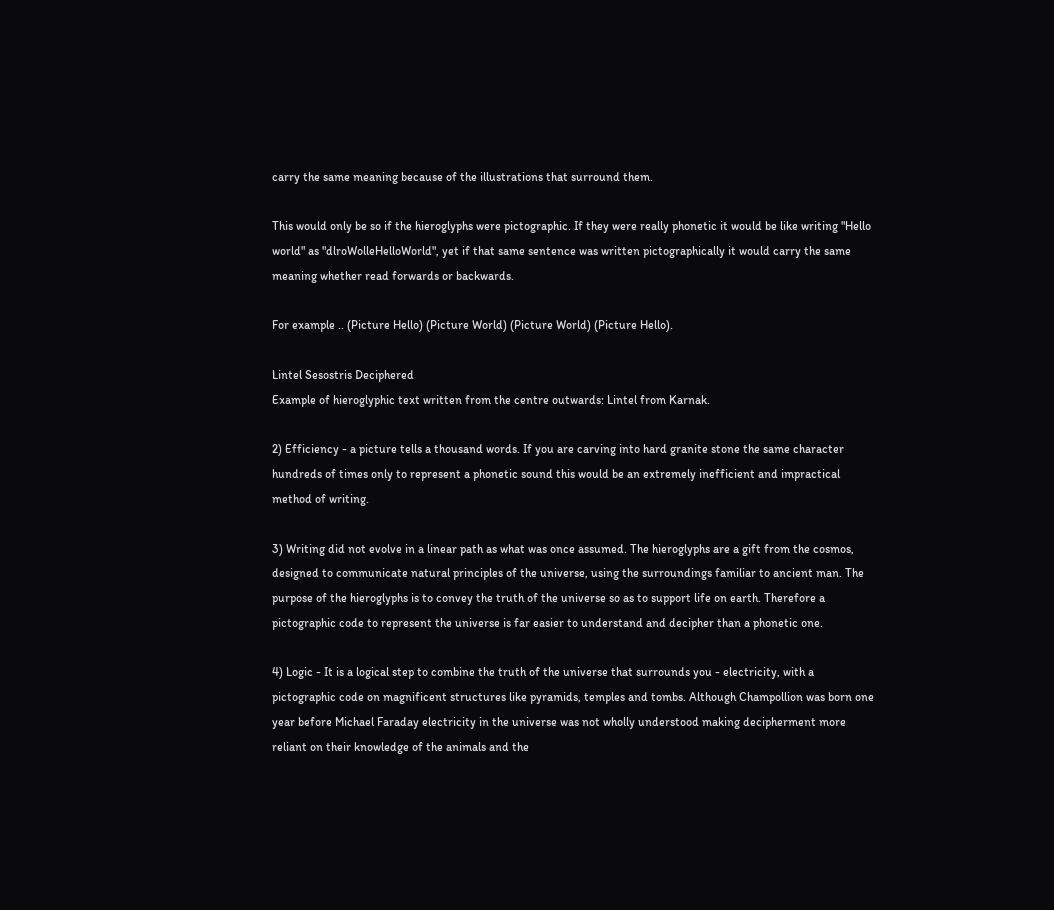carry the same meaning because of the illustrations that surround them.

This would only be so if the hieroglyphs were pictographic. If they were really phonetic it would be like writing "Hello world" as "dlroWolleHelloWorld", yet if that same sentence was written pictographically it would carry the same meaning whether read forwards or backwards.

For example .. (Picture Hello) (Picture World) (Picture World) (Picture Hello).

Lintel Sesostris Deciphered
Example of hieroglyphic text written from the centre outwards: Lintel from Karnak.

2) Efficiency - a picture tells a thousand words. If you are carving into hard granite stone the same character hundreds of times only to represent a phonetic sound this would be an extremely inefficient and impractical method of writing.

3) Writing did not evolve in a linear path as what was once assumed. The hieroglyphs are a gift from the cosmos, designed to communicate natural principles of the universe, using the surroundings familiar to ancient man. The purpose of the hieroglyphs is to convey the truth of the universe so as to support life on earth. Therefore a pictographic code to represent the universe is far easier to understand and decipher than a phonetic one.

4) Logic - It is a logical step to combine the truth of the universe that surrounds you - electricity, with a pictographic code on magnificent structures like pyramids, temples and tombs. Although Champollion was born one year before Michael Faraday electricity in the universe was not wholly understood making decipherment more reliant on their knowledge of the animals and the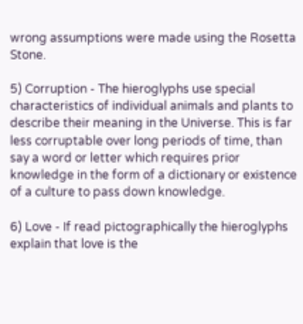wrong assumptions were made using the Rosetta Stone.

5) Corruption - The hieroglyphs use special characteristics of individual animals and plants to describe their meaning in the Universe. This is far less corruptable over long periods of time, than say a word or letter which requires prior knowledge in the form of a dictionary or existence of a culture to pass down knowledge.

6) Love - If read pictographically the hieroglyphs explain that love is the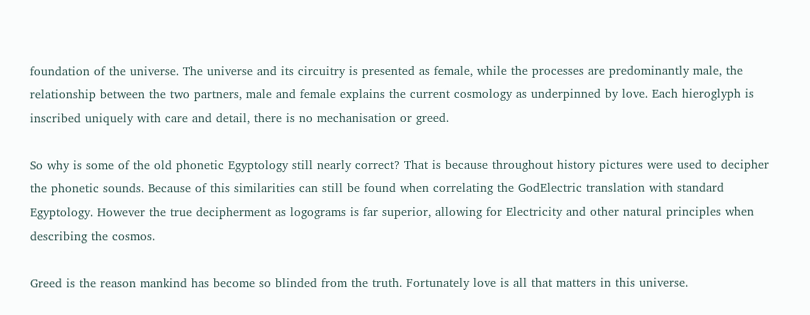foundation of the universe. The universe and its circuitry is presented as female, while the processes are predominantly male, the relationship between the two partners, male and female explains the current cosmology as underpinned by love. Each hieroglyph is inscribed uniquely with care and detail, there is no mechanisation or greed.

So why is some of the old phonetic Egyptology still nearly correct? That is because throughout history pictures were used to decipher the phonetic sounds. Because of this similarities can still be found when correlating the GodElectric translation with standard Egyptology. However the true decipherment as logograms is far superior, allowing for Electricity and other natural principles when describing the cosmos.

Greed is the reason mankind has become so blinded from the truth. Fortunately love is all that matters in this universe.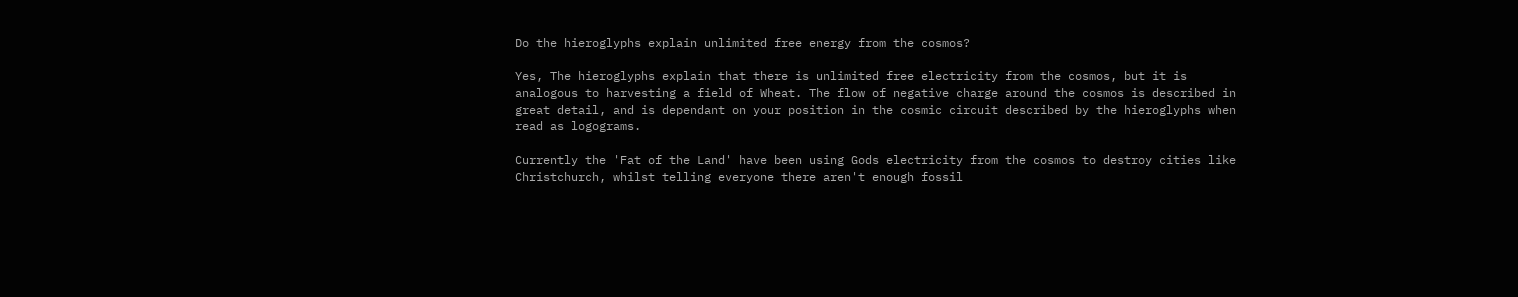Do the hieroglyphs explain unlimited free energy from the cosmos?

Yes, The hieroglyphs explain that there is unlimited free electricity from the cosmos, but it is analogous to harvesting a field of Wheat. The flow of negative charge around the cosmos is described in great detail, and is dependant on your position in the cosmic circuit described by the hieroglyphs when read as logograms.

Currently the 'Fat of the Land' have been using Gods electricity from the cosmos to destroy cities like Christchurch, whilst telling everyone there aren't enough fossil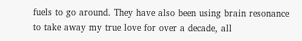fuels to go around. They have also been using brain resonance to take away my true love for over a decade, all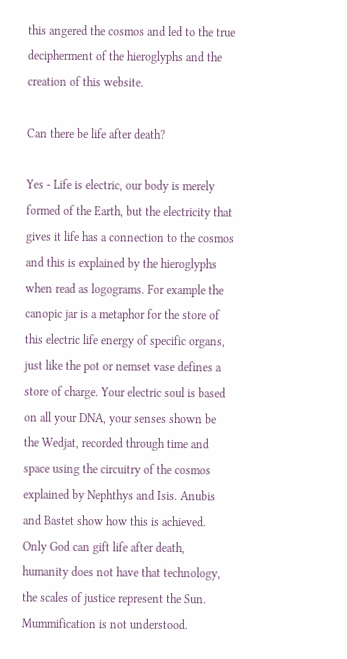this angered the cosmos and led to the true decipherment of the hieroglyphs and the creation of this website.

Can there be life after death?

Yes - Life is electric, our body is merely formed of the Earth, but the electricity that gives it life has a connection to the cosmos and this is explained by the hieroglyphs when read as logograms. For example the canopic jar is a metaphor for the store of this electric life energy of specific organs, just like the pot or nemset vase defines a store of charge. Your electric soul is based on all your DNA, your senses shown be the Wedjat, recorded through time and space using the circuitry of the cosmos explained by Nephthys and Isis. Anubis and Bastet show how this is achieved. Only God can gift life after death, humanity does not have that technology, the scales of justice represent the Sun. Mummification is not understood.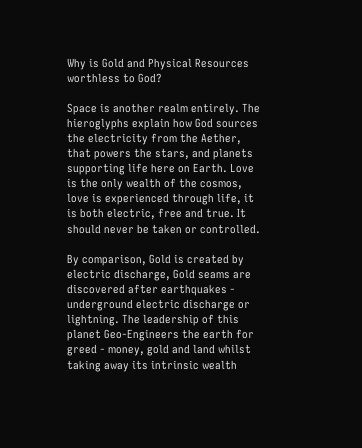Why is Gold and Physical Resources worthless to God?

Space is another realm entirely. The hieroglyphs explain how God sources the electricity from the Aether, that powers the stars, and planets supporting life here on Earth. Love is the only wealth of the cosmos, love is experienced through life, it is both electric, free and true. It should never be taken or controlled.

By comparison, Gold is created by electric discharge, Gold seams are discovered after earthquakes - underground electric discharge or lightning. The leadership of this planet Geo-Engineers the earth for greed - money, gold and land whilst taking away its intrinsic wealth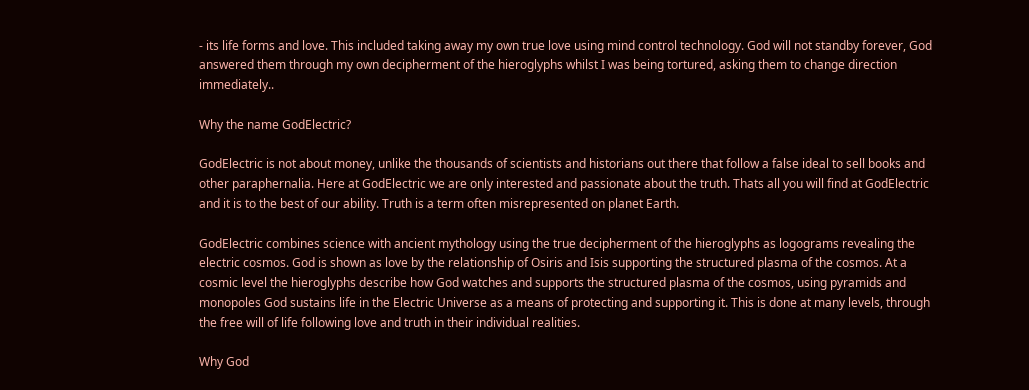- its life forms and love. This included taking away my own true love using mind control technology. God will not standby forever, God answered them through my own decipherment of the hieroglyphs whilst I was being tortured, asking them to change direction immediately..

Why the name GodElectric?

GodElectric is not about money, unlike the thousands of scientists and historians out there that follow a false ideal to sell books and other paraphernalia. Here at GodElectric we are only interested and passionate about the truth. Thats all you will find at GodElectric and it is to the best of our ability. Truth is a term often misrepresented on planet Earth.

GodElectric combines science with ancient mythology using the true decipherment of the hieroglyphs as logograms revealing the electric cosmos. God is shown as love by the relationship of Osiris and Isis supporting the structured plasma of the cosmos. At a cosmic level the hieroglyphs describe how God watches and supports the structured plasma of the cosmos, using pyramids and monopoles God sustains life in the Electric Universe as a means of protecting and supporting it. This is done at many levels, through the free will of life following love and truth in their individual realities.

Why God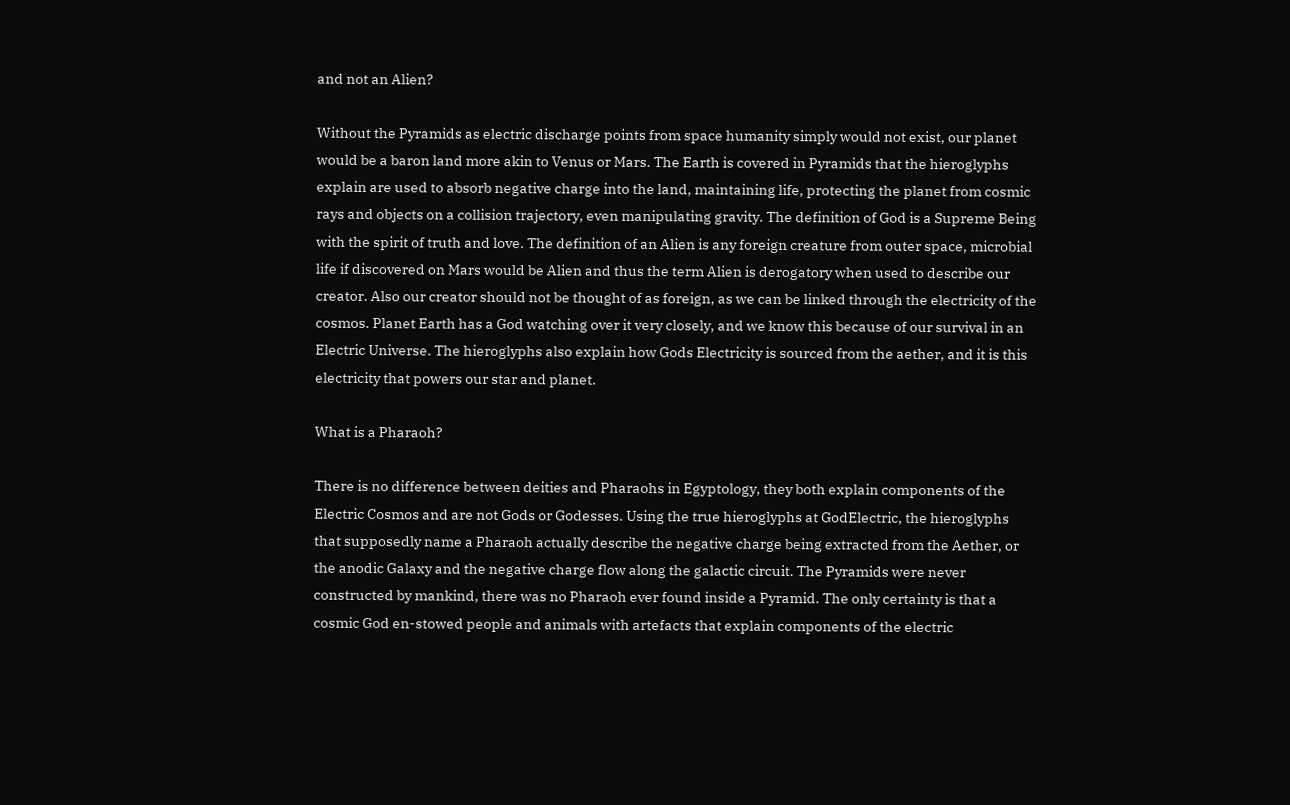and not an Alien?

Without the Pyramids as electric discharge points from space humanity simply would not exist, our planet would be a baron land more akin to Venus or Mars. The Earth is covered in Pyramids that the hieroglyphs explain are used to absorb negative charge into the land, maintaining life, protecting the planet from cosmic rays and objects on a collision trajectory, even manipulating gravity. The definition of God is a Supreme Being with the spirit of truth and love. The definition of an Alien is any foreign creature from outer space, microbial life if discovered on Mars would be Alien and thus the term Alien is derogatory when used to describe our creator. Also our creator should not be thought of as foreign, as we can be linked through the electricity of the cosmos. Planet Earth has a God watching over it very closely, and we know this because of our survival in an Electric Universe. The hieroglyphs also explain how Gods Electricity is sourced from the aether, and it is this electricity that powers our star and planet.

What is a Pharaoh?

There is no difference between deities and Pharaohs in Egyptology, they both explain components of the Electric Cosmos and are not Gods or Godesses. Using the true hieroglyphs at GodElectric, the hieroglyphs that supposedly name a Pharaoh actually describe the negative charge being extracted from the Aether, or the anodic Galaxy and the negative charge flow along the galactic circuit. The Pyramids were never constructed by mankind, there was no Pharaoh ever found inside a Pyramid. The only certainty is that a cosmic God en-stowed people and animals with artefacts that explain components of the electric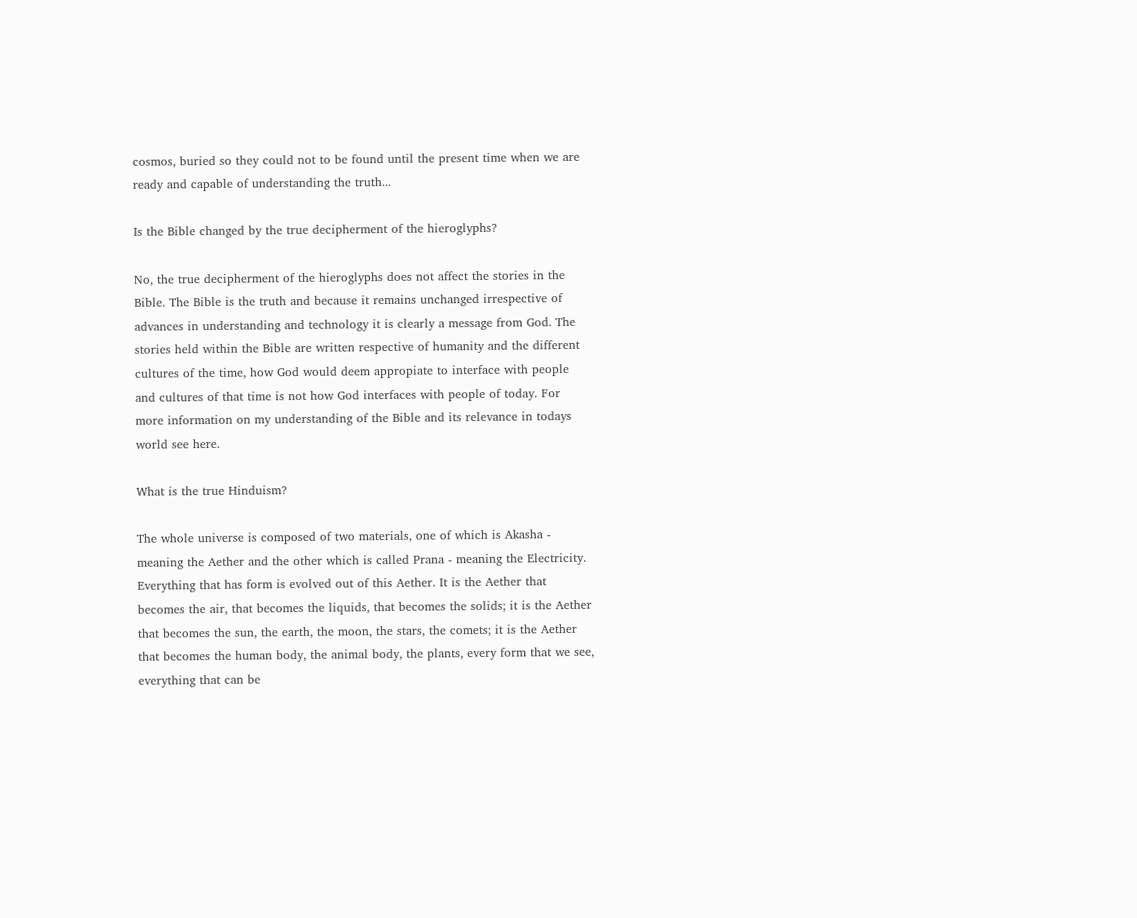cosmos, buried so they could not to be found until the present time when we are ready and capable of understanding the truth...

Is the Bible changed by the true decipherment of the hieroglyphs?

No, the true decipherment of the hieroglyphs does not affect the stories in the Bible. The Bible is the truth and because it remains unchanged irrespective of advances in understanding and technology it is clearly a message from God. The stories held within the Bible are written respective of humanity and the different cultures of the time, how God would deem appropiate to interface with people and cultures of that time is not how God interfaces with people of today. For more information on my understanding of the Bible and its relevance in todays world see here.

What is the true Hinduism?

The whole universe is composed of two materials, one of which is Akasha - meaning the Aether and the other which is called Prana - meaning the Electricity. Everything that has form is evolved out of this Aether. It is the Aether that becomes the air, that becomes the liquids, that becomes the solids; it is the Aether that becomes the sun, the earth, the moon, the stars, the comets; it is the Aether that becomes the human body, the animal body, the plants, every form that we see, everything that can be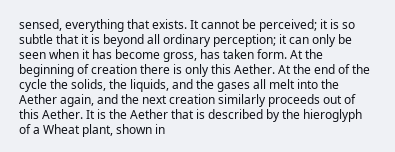sensed, everything that exists. It cannot be perceived; it is so subtle that it is beyond all ordinary perception; it can only be seen when it has become gross, has taken form. At the beginning of creation there is only this Aether. At the end of the cycle the solids, the liquids, and the gases all melt into the Aether again, and the next creation similarly proceeds out of this Aether. It is the Aether that is described by the hieroglyph of a Wheat plant, shown in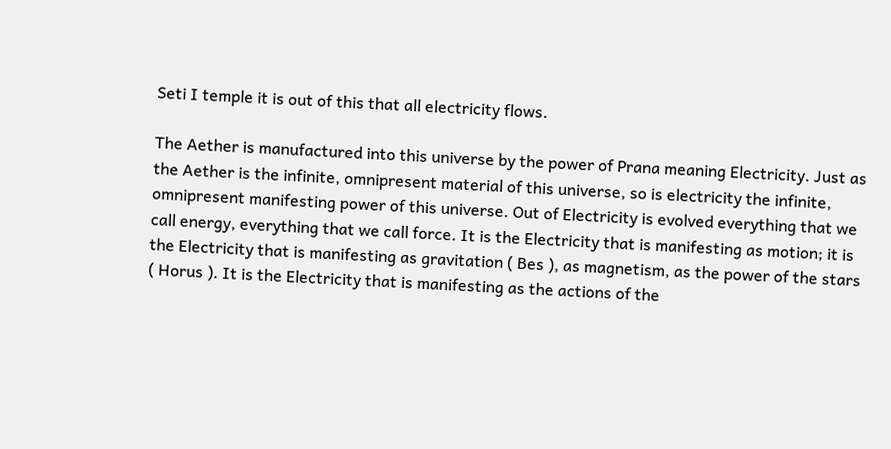Seti I temple it is out of this that all electricity flows.

The Aether is manufactured into this universe by the power of Prana meaning Electricity. Just as the Aether is the infinite, omnipresent material of this universe, so is electricity the infinite, omnipresent manifesting power of this universe. Out of Electricity is evolved everything that we call energy, everything that we call force. It is the Electricity that is manifesting as motion; it is the Electricity that is manifesting as gravitation ( Bes ), as magnetism, as the power of the stars ( Horus ). It is the Electricity that is manifesting as the actions of the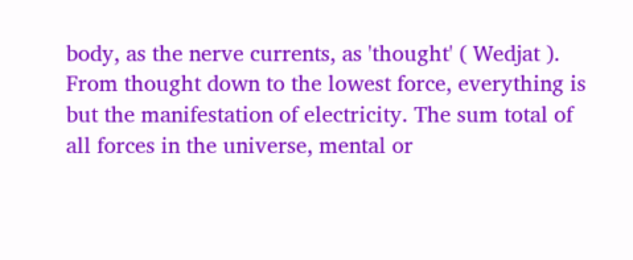body, as the nerve currents, as 'thought' ( Wedjat ). From thought down to the lowest force, everything is but the manifestation of electricity. The sum total of all forces in the universe, mental or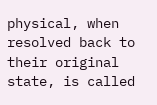physical, when resolved back to their original state, is called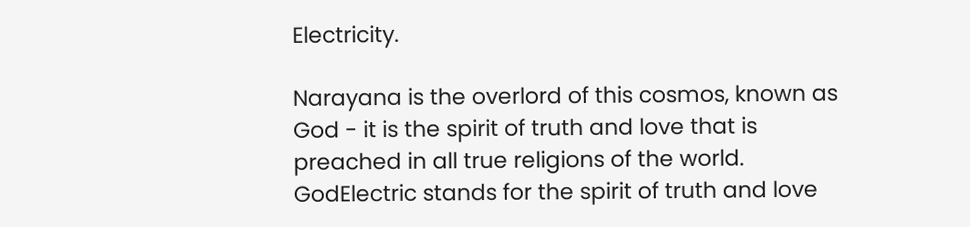Electricity.

Narayana is the overlord of this cosmos, known as God - it is the spirit of truth and love that is preached in all true religions of the world. GodElectric stands for the spirit of truth and love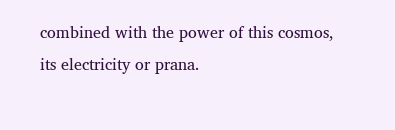combined with the power of this cosmos, its electricity or prana.